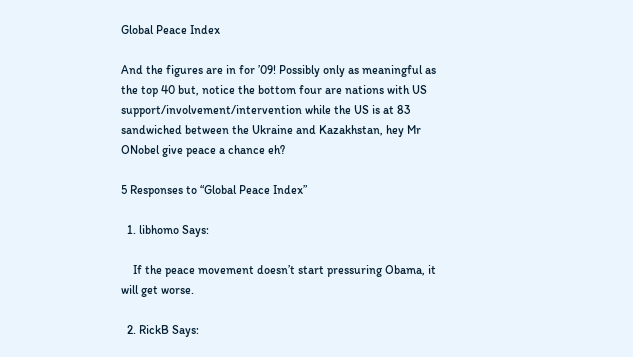Global Peace Index

And the figures are in for ’09! Possibly only as meaningful as the top 40 but, notice the bottom four are nations with US support/involvement/intervention while the US is at 83 sandwiched between the Ukraine and Kazakhstan, hey Mr ONobel give peace a chance eh?

5 Responses to “Global Peace Index”

  1. libhomo Says:

    If the peace movement doesn’t start pressuring Obama, it will get worse.

  2. RickB Says: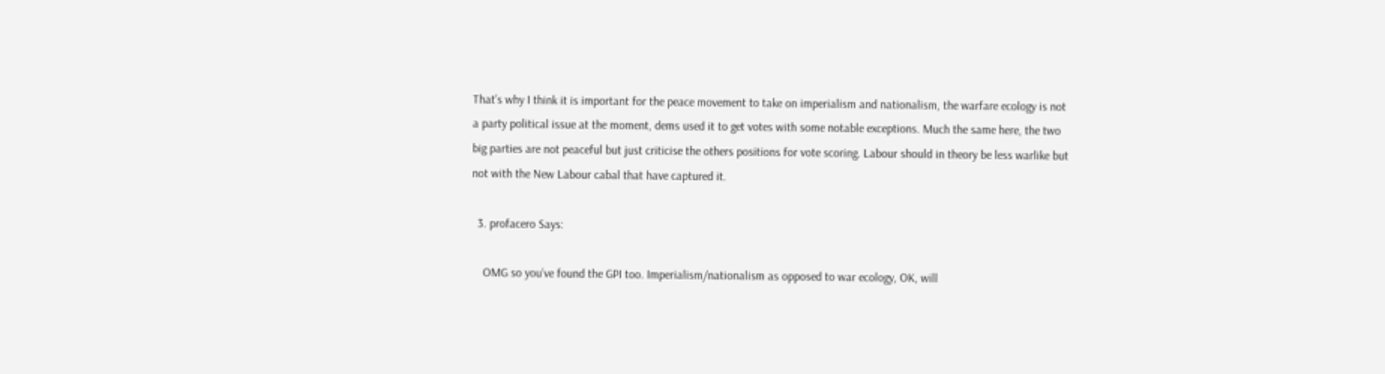That’s why I think it is important for the peace movement to take on imperialism and nationalism, the warfare ecology is not a party political issue at the moment, dems used it to get votes with some notable exceptions. Much the same here, the two big parties are not peaceful but just criticise the others positions for vote scoring. Labour should in theory be less warlike but not with the New Labour cabal that have captured it.

  3. profacero Says:

    OMG so you’ve found the GPI too. Imperialism/nationalism as opposed to war ecology, OK, will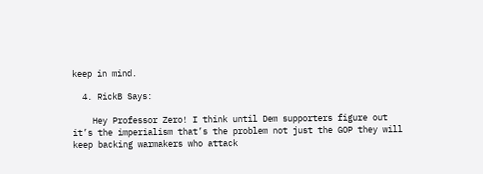keep in mind.

  4. RickB Says:

    Hey Professor Zero! I think until Dem supporters figure out it’s the imperialism that’s the problem not just the GOP they will keep backing warmakers who attack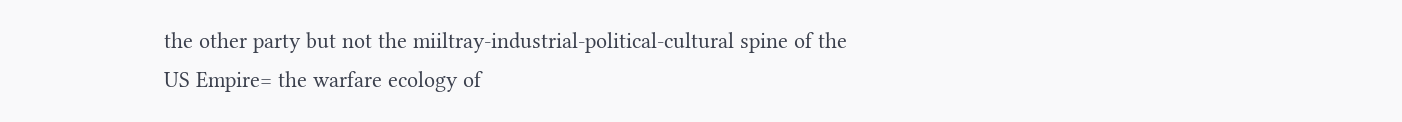the other party but not the miiltray-industrial-political-cultural spine of the US Empire= the warfare ecology of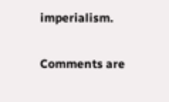imperialism.

Comments are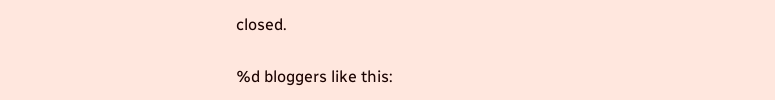closed.

%d bloggers like this: